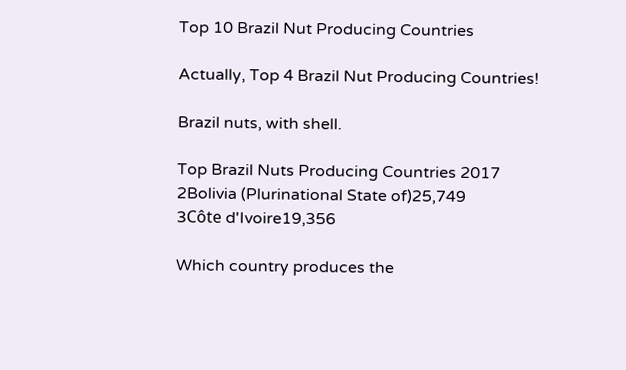Top 10 Brazil Nut Producing Countries

Actually, Top 4 Brazil Nut Producing Countries!

Brazil nuts, with shell.

Top Brazil Nuts Producing Countries 2017
2Bolivia (Plurinational State of)25,749
3Côte d'Ivoire19,356

Which country produces the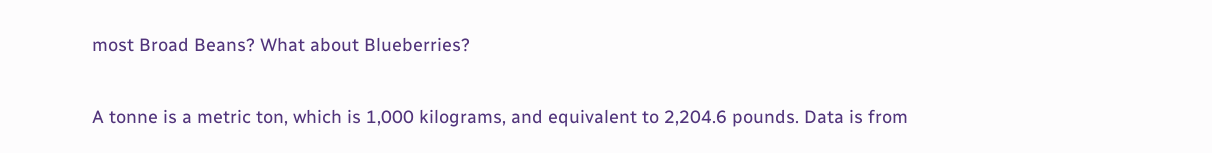most Broad Beans? What about Blueberries?

A tonne is a metric ton, which is 1,000 kilograms, and equivalent to 2,204.6 pounds. Data is from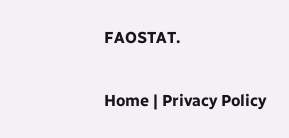FAOSTAT.

Home | Privacy Policy